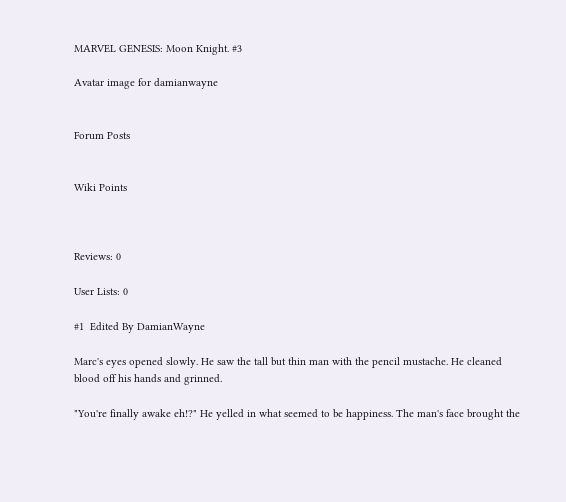MARVEL GENESIS: Moon Knight. #3

Avatar image for damianwayne


Forum Posts


Wiki Points



Reviews: 0

User Lists: 0

#1  Edited By DamianWayne

Marc's eyes opened slowly. He saw the tall but thin man with the pencil mustache. He cleaned blood off his hands and grinned.

"You're finally awake eh!?" He yelled in what seemed to be happiness. The man's face brought the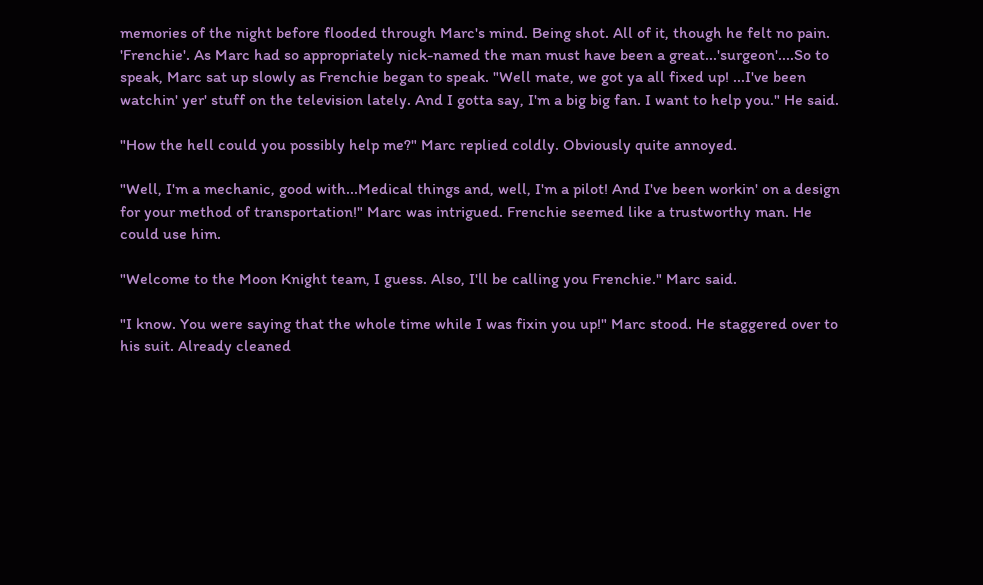memories of the night before flooded through Marc's mind. Being shot. All of it, though he felt no pain. 'Frenchie'. As Marc had so appropriately nick-named the man must have been a great...'surgeon'....So to speak, Marc sat up slowly as Frenchie began to speak. "Well mate, we got ya all fixed up! ...I've been watchin' yer' stuff on the television lately. And I gotta say, I'm a big big fan. I want to help you." He said.

"How the hell could you possibly help me?" Marc replied coldly. Obviously quite annoyed.

"Well, I'm a mechanic, good with...Medical things and, well, I'm a pilot! And I've been workin' on a design for your method of transportation!" Marc was intrigued. Frenchie seemed like a trustworthy man. He could use him.

"Welcome to the Moon Knight team, I guess. Also, I'll be calling you Frenchie." Marc said.

"I know. You were saying that the whole time while I was fixin you up!" Marc stood. He staggered over to his suit. Already cleaned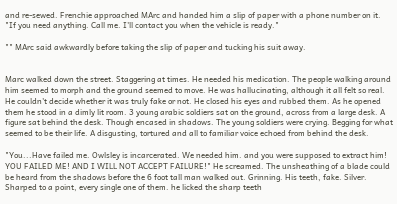and re-sewed. Frenchie approached MArc and handed him a slip of paper with a phone number on it. "If you need anything. Call me. I'll contact you when the vehicle is ready."

"" MArc said awkwardly before taking the slip of paper and tucking his suit away.


Marc walked down the street. Staggering at times. He needed his medication. The people walking around him seemed to morph and the ground seemed to move. He was hallucinating, although it all felt so real. He couldn't decide whether it was truly fake or not. He closed his eyes and rubbed them. As he opened them he stood in a dimly lit room. 3 young arabic soldiers sat on the ground, across from a large desk. A figure sat behind the desk. Though encased in shadows. The young soldiers were crying. Begging for what seemed to be their life. A disgusting, tortured and all to familiar voice echoed from behind the desk.

"You...Have failed me. Owlsley is incarcerated. We needed him. and you were supposed to extract him! YOU FAILED ME! AND I WILL NOT ACCEPT FAILURE!" He screamed. The unsheathing of a blade could be heard from the shadows before the 6 foot tall man walked out. Grinning. His teeth, fake. Silver. Sharped to a point, every single one of them. he licked the sharp teeth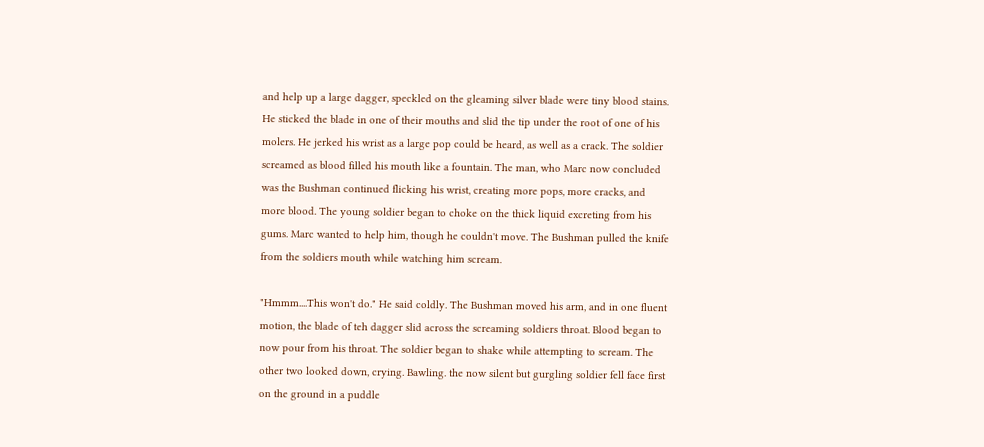and help up a large dagger, speckled on the gleaming silver blade were tiny blood stains. He sticked the blade in one of their mouths and slid the tip under the root of one of his molers. He jerked his wrist as a large pop could be heard, as well as a crack. The soldier screamed as blood filled his mouth like a fountain. The man, who Marc now concluded was the Bushman continued flicking his wrist, creating more pops, more cracks, and more blood. The young soldier began to choke on the thick liquid excreting from his gums. Marc wanted to help him, though he couldn't move. The Bushman pulled the knife from the soldiers mouth while watching him scream.

"Hmmm....This won't do." He said coldly. The Bushman moved his arm, and in one fluent motion, the blade of teh dagger slid across the screaming soldiers throat. Blood began to now pour from his throat. The soldier began to shake while attempting to scream. The other two looked down, crying. Bawling. the now silent but gurgling soldier fell face first on the ground in a puddle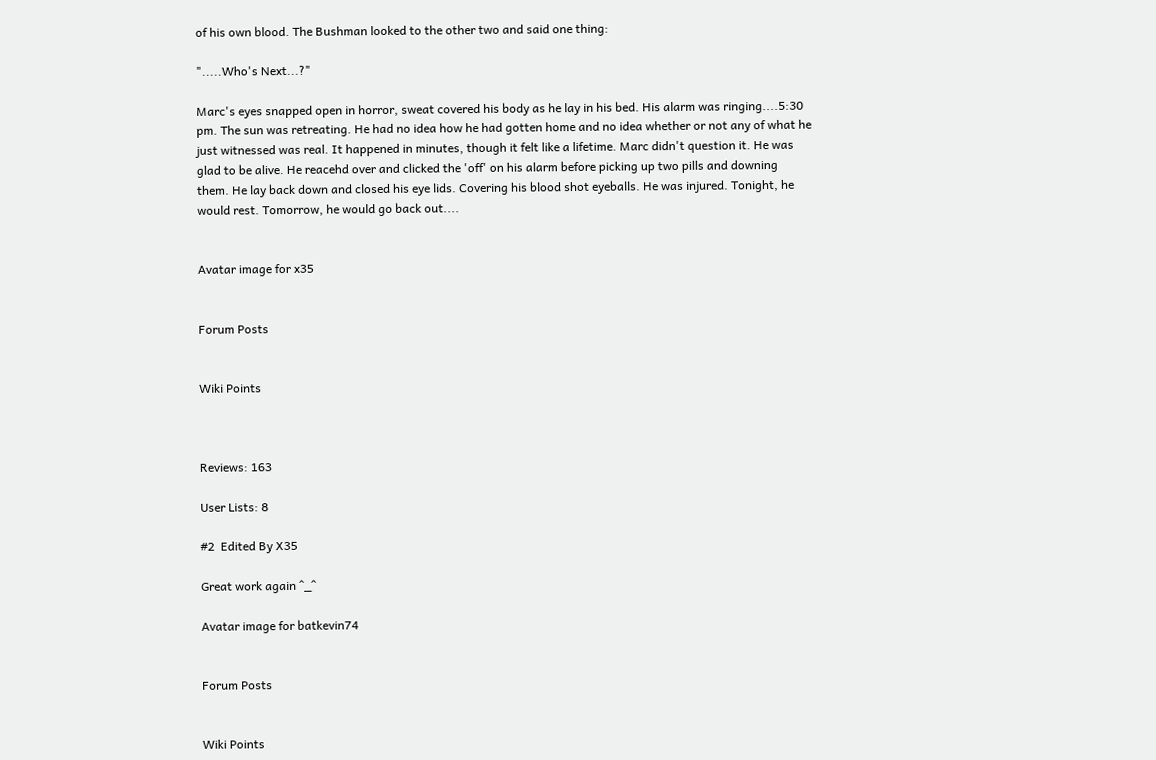of his own blood. The Bushman looked to the other two and said one thing:

".....Who's Next...?"

Marc's eyes snapped open in horror, sweat covered his body as he lay in his bed. His alarm was ringing....5:30 pm. The sun was retreating. He had no idea how he had gotten home and no idea whether or not any of what he just witnessed was real. It happened in minutes, though it felt like a lifetime. Marc didn't question it. He was glad to be alive. He reacehd over and clicked the 'off' on his alarm before picking up two pills and downing them. He lay back down and closed his eye lids. Covering his blood shot eyeballs. He was injured. Tonight, he would rest. Tomorrow, he would go back out....


Avatar image for x35


Forum Posts


Wiki Points



Reviews: 163

User Lists: 8

#2  Edited By X35

Great work again ^_^

Avatar image for batkevin74


Forum Posts


Wiki Points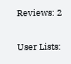Reviews: 2

User Lists: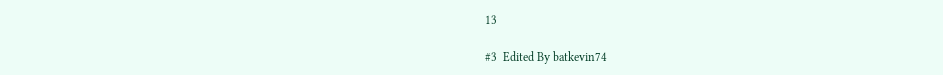13

#3  Edited By batkevin74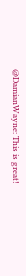@DamianWayne: This is great!